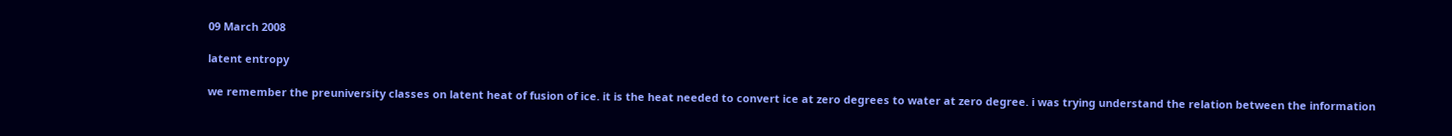09 March 2008

latent entropy

we remember the preuniversity classes on latent heat of fusion of ice. it is the heat needed to convert ice at zero degrees to water at zero degree. i was trying understand the relation between the information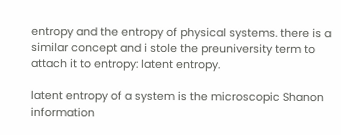entropy and the entropy of physical systems. there is a similar concept and i stole the preuniversity term to attach it to entropy: latent entropy.

latent entropy of a system is the microscopic Shanon information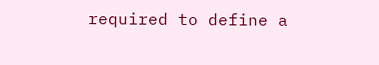required to define a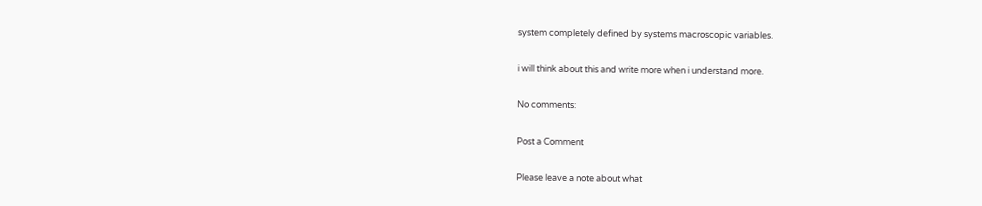system completely defined by systems macroscopic variables.

i will think about this and write more when i understand more.

No comments:

Post a Comment

Please leave a note about what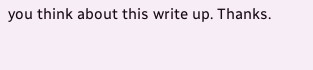you think about this write up. Thanks.